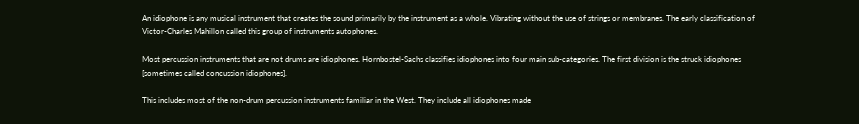An idiophone is any musical instrument that creates the sound primarily by the instrument as a whole. Vibrating without the use of strings or membranes. The early classification of Victor-Charles Mahillon called this group of instruments autophones.

Most percussion instruments that are not drums are idiophones. Hornbostel-Sachs classifies idiophones into four main sub-categories. The first division is the struck idiophones [sometimes called concussion idiophones].

This includes most of the non-drum percussion instruments familiar in the West. They include all idiophones made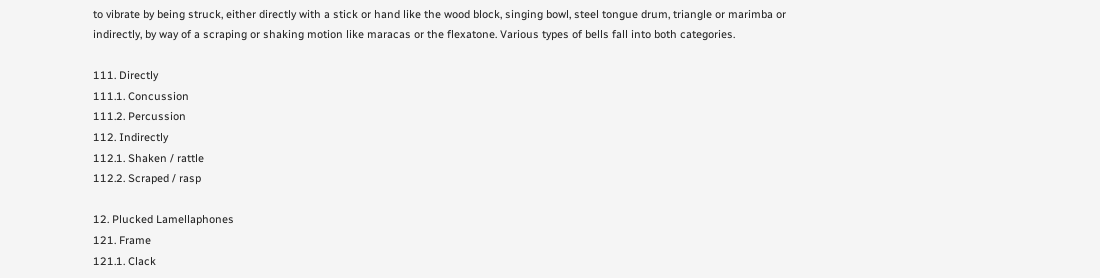to vibrate by being struck, either directly with a stick or hand like the wood block, singing bowl, steel tongue drum, triangle or marimba or indirectly, by way of a scraping or shaking motion like maracas or the flexatone. Various types of bells fall into both categories.

111. Directly
111.1. Concussion
111.2. Percussion
112. Indirectly
112.1. Shaken / rattle
112.2. Scraped / rasp

12. Plucked Lamellaphones
121. Frame
121.1. Clack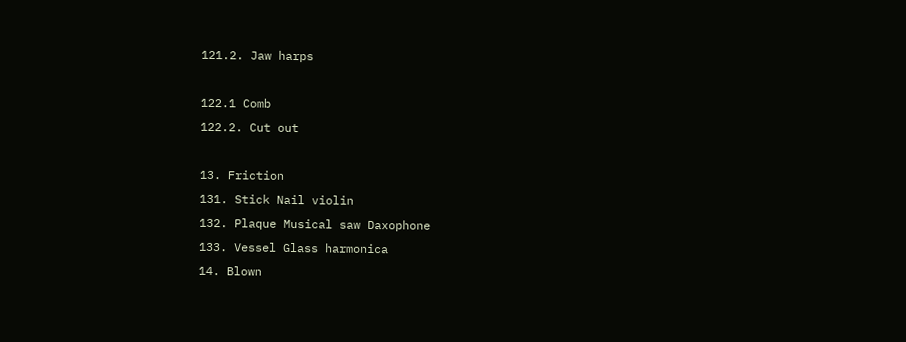121.2. Jaw harps

122.1 Comb
122.2. Cut out

13. Friction
131. Stick Nail violin
132. Plaque Musical saw Daxophone
133. Vessel Glass harmonica
14. Blown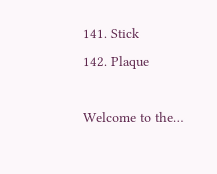141. Stick
142. Plaque

Welcome to the…